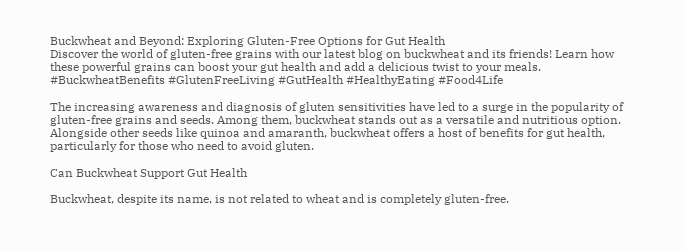Buckwheat and Beyond: Exploring Gluten-Free Options for Gut Health
Discover the world of gluten-free grains with our latest blog on buckwheat and its friends! Learn how these powerful grains can boost your gut health and add a delicious twist to your meals. #BuckwheatBenefits #GlutenFreeLiving #GutHealth #HealthyEating #Food4Life

The increasing awareness and diagnosis of gluten sensitivities have led to a surge in the popularity of gluten-free grains and seeds. Among them, buckwheat stands out as a versatile and nutritious option. Alongside other seeds like quinoa and amaranth, buckwheat offers a host of benefits for gut health, particularly for those who need to avoid gluten.

Can Buckwheat Support Gut Health

Buckwheat, despite its name, is not related to wheat and is completely gluten-free.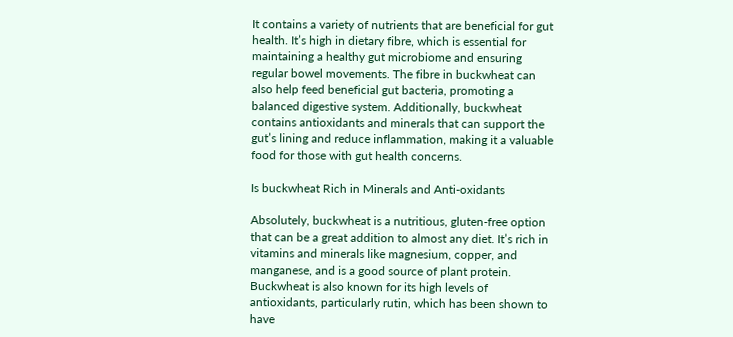It contains a variety of nutrients that are beneficial for gut health. It’s high in dietary fibre, which is essential for maintaining a healthy gut microbiome and ensuring regular bowel movements. The fibre in buckwheat can also help feed beneficial gut bacteria, promoting a balanced digestive system. Additionally, buckwheat contains antioxidants and minerals that can support the gut’s lining and reduce inflammation, making it a valuable food for those with gut health concerns.

Is buckwheat Rich in Minerals and Anti-oxidants

Absolutely, buckwheat is a nutritious, gluten-free option that can be a great addition to almost any diet. It’s rich in vitamins and minerals like magnesium, copper, and manganese, and is a good source of plant protein. Buckwheat is also known for its high levels of antioxidants, particularly rutin, which has been shown to have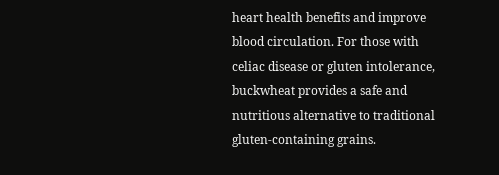heart health benefits and improve blood circulation. For those with celiac disease or gluten intolerance, buckwheat provides a safe and nutritious alternative to traditional gluten-containing grains.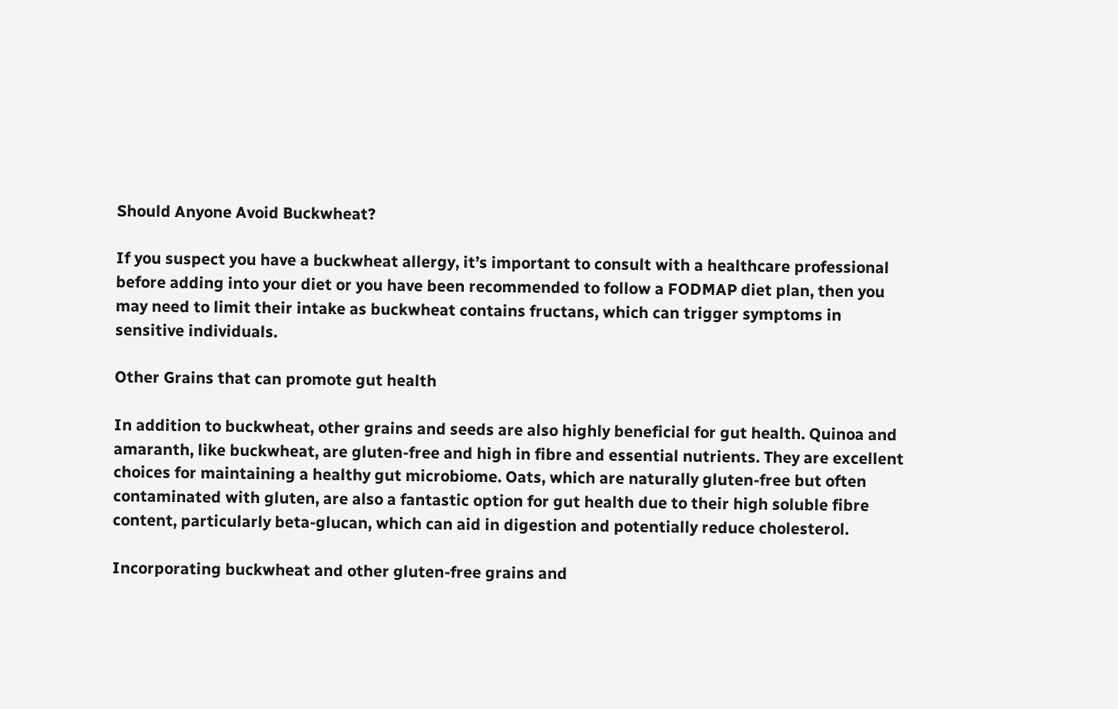Should Anyone Avoid Buckwheat?

If you suspect you have a buckwheat allergy, it’s important to consult with a healthcare professional before adding into your diet or you have been recommended to follow a FODMAP diet plan, then you may need to limit their intake as buckwheat contains fructans, which can trigger symptoms in sensitive individuals.

Other Grains that can promote gut health

In addition to buckwheat, other grains and seeds are also highly beneficial for gut health. Quinoa and amaranth, like buckwheat, are gluten-free and high in fibre and essential nutrients. They are excellent choices for maintaining a healthy gut microbiome. Oats, which are naturally gluten-free but often contaminated with gluten, are also a fantastic option for gut health due to their high soluble fibre content, particularly beta-glucan, which can aid in digestion and potentially reduce cholesterol.

Incorporating buckwheat and other gluten-free grains and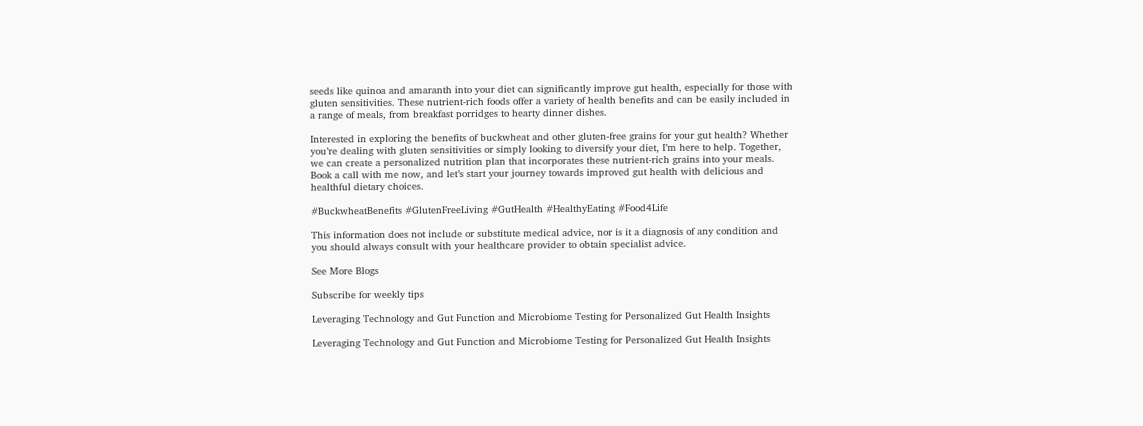seeds like quinoa and amaranth into your diet can significantly improve gut health, especially for those with gluten sensitivities. These nutrient-rich foods offer a variety of health benefits and can be easily included in a range of meals, from breakfast porridges to hearty dinner dishes.

Interested in exploring the benefits of buckwheat and other gluten-free grains for your gut health? Whether you’re dealing with gluten sensitivities or simply looking to diversify your diet, I’m here to help. Together, we can create a personalized nutrition plan that incorporates these nutrient-rich grains into your meals. Book a call with me now, and let’s start your journey towards improved gut health with delicious and healthful dietary choices.

#BuckwheatBenefits #GlutenFreeLiving #GutHealth #HealthyEating #Food4Life

This information does not include or substitute medical advice, nor is it a diagnosis of any condition and you should always consult with your healthcare provider to obtain specialist advice.

See More Blogs

Subscribe for weekly tips

Leveraging Technology and Gut Function and Microbiome Testing for Personalized Gut Health Insights

Leveraging Technology and Gut Function and Microbiome Testing for Personalized Gut Health Insights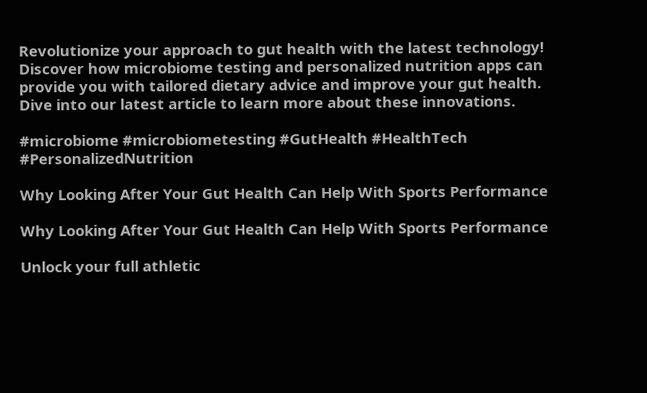Revolutionize your approach to gut health with the latest technology! Discover how microbiome testing and personalized nutrition apps can provide you with tailored dietary advice and improve your gut health. Dive into our latest article to learn more about these innovations.

#microbiome #microbiometesting #GutHealth #HealthTech #PersonalizedNutrition

Why Looking After Your Gut Health Can Help With Sports Performance

Why Looking After Your Gut Health Can Help With Sports Performance

Unlock your full athletic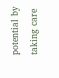potential by taking care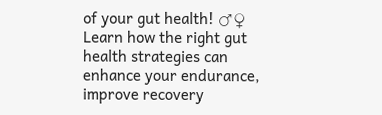of your gut health! ♂♀ Learn how the right gut health strategies can enhance your endurance, improve recovery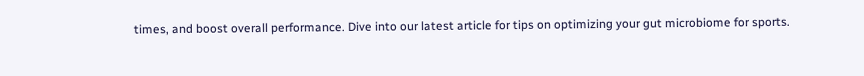times, and boost overall performance. Dive into our latest article for tips on optimizing your gut microbiome for sports.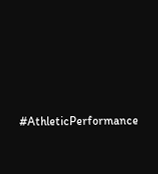#AthleticPerformance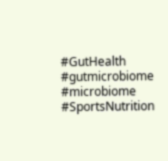#GutHealth #gutmicrobiome #microbiome #SportsNutrition